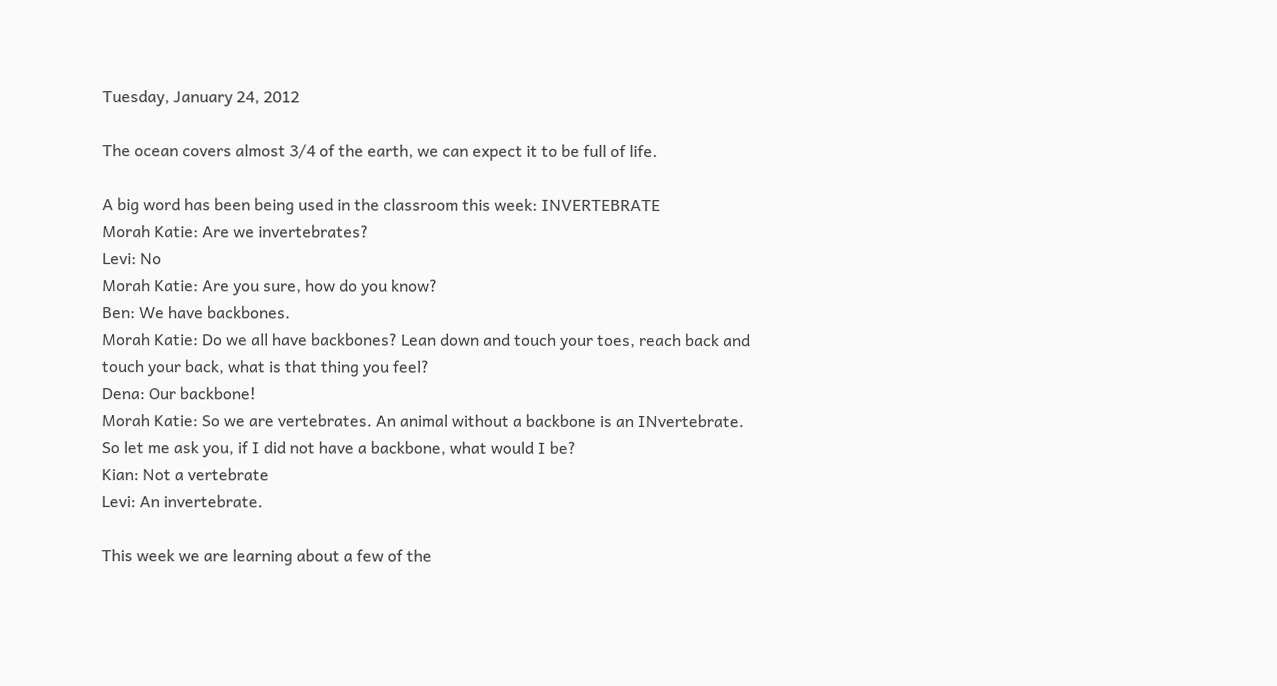Tuesday, January 24, 2012

The ocean covers almost 3/4 of the earth, we can expect it to be full of life.

A big word has been being used in the classroom this week: INVERTEBRATE
Morah Katie: Are we invertebrates?
Levi: No
Morah Katie: Are you sure, how do you know?
Ben: We have backbones.
Morah Katie: Do we all have backbones? Lean down and touch your toes, reach back and touch your back, what is that thing you feel?
Dena: Our backbone!
Morah Katie: So we are vertebrates. An animal without a backbone is an INvertebrate.
So let me ask you, if I did not have a backbone, what would I be?
Kian: Not a vertebrate
Levi: An invertebrate.

This week we are learning about a few of the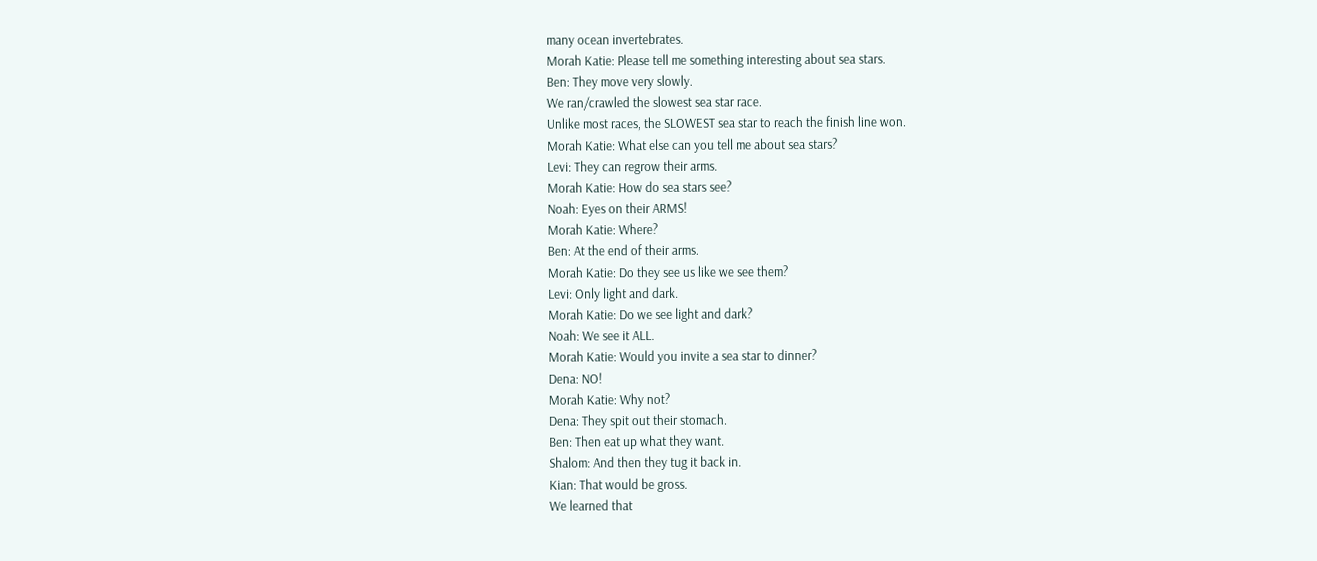many ocean invertebrates.
Morah Katie: Please tell me something interesting about sea stars.
Ben: They move very slowly.
We ran/crawled the slowest sea star race.
Unlike most races, the SLOWEST sea star to reach the finish line won.
Morah Katie: What else can you tell me about sea stars?
Levi: They can regrow their arms.
Morah Katie: How do sea stars see?
Noah: Eyes on their ARMS!
Morah Katie: Where?
Ben: At the end of their arms.
Morah Katie: Do they see us like we see them?
Levi: Only light and dark.
Morah Katie: Do we see light and dark?
Noah: We see it ALL.
Morah Katie: Would you invite a sea star to dinner?
Dena: NO!
Morah Katie: Why not?
Dena: They spit out their stomach.
Ben: Then eat up what they want.
Shalom: And then they tug it back in.
Kian: That would be gross.
We learned that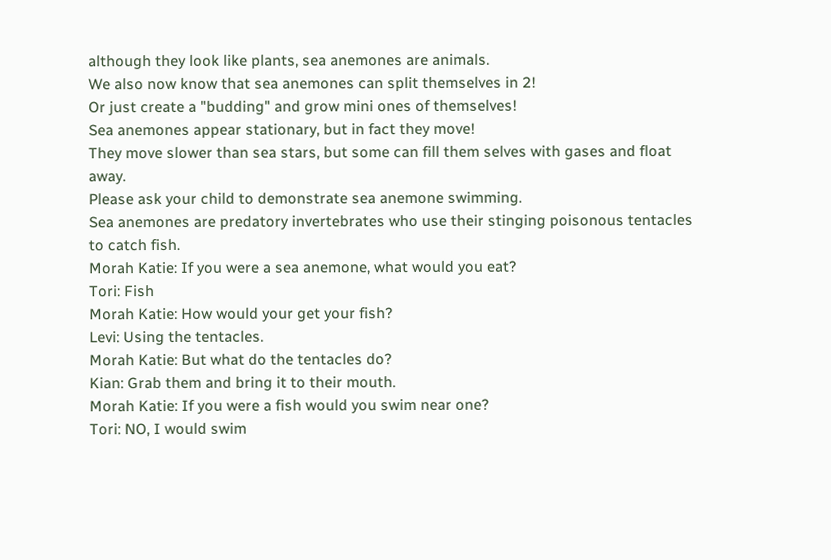although they look like plants, sea anemones are animals.
We also now know that sea anemones can split themselves in 2!
Or just create a "budding" and grow mini ones of themselves!
Sea anemones appear stationary, but in fact they move!
They move slower than sea stars, but some can fill them selves with gases and float away.
Please ask your child to demonstrate sea anemone swimming.
Sea anemones are predatory invertebrates who use their stinging poisonous tentacles to catch fish.
Morah Katie: If you were a sea anemone, what would you eat?
Tori: Fish
Morah Katie: How would your get your fish?
Levi: Using the tentacles.
Morah Katie: But what do the tentacles do?
Kian: Grab them and bring it to their mouth.
Morah Katie: If you were a fish would you swim near one?
Tori: NO, I would swim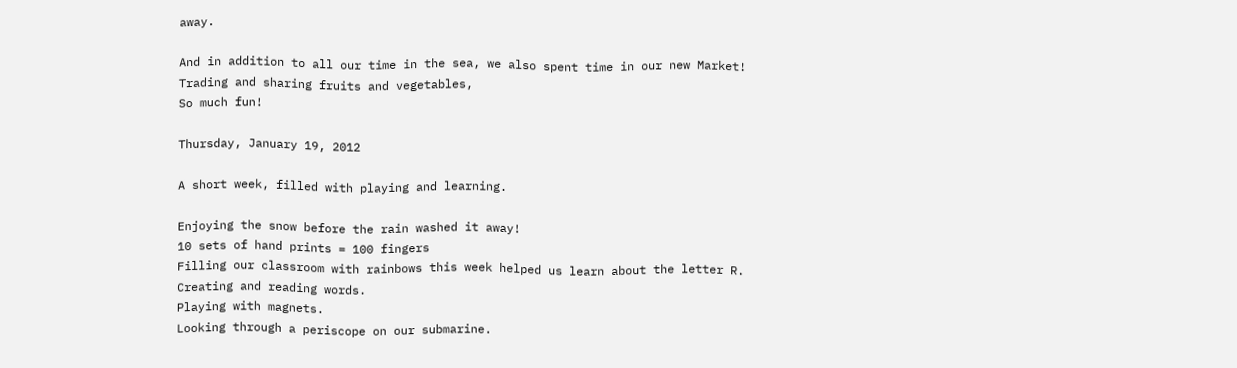away.

And in addition to all our time in the sea, we also spent time in our new Market!
Trading and sharing fruits and vegetables,
So much fun!

Thursday, January 19, 2012

A short week, filled with playing and learning.

Enjoying the snow before the rain washed it away!
10 sets of hand prints = 100 fingers
Filling our classroom with rainbows this week helped us learn about the letter R.
Creating and reading words.
Playing with magnets.
Looking through a periscope on our submarine.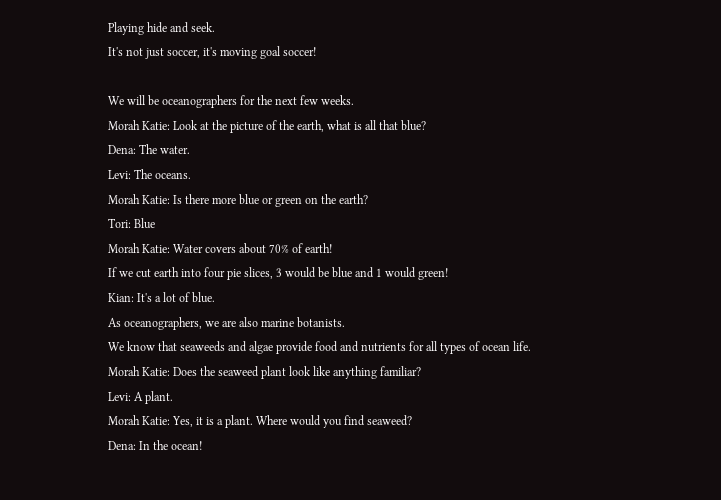Playing hide and seek.
It's not just soccer, it's moving goal soccer!

We will be oceanographers for the next few weeks.
Morah Katie: Look at the picture of the earth, what is all that blue?
Dena: The water.
Levi: The oceans.
Morah Katie: Is there more blue or green on the earth?
Tori: Blue
Morah Katie: Water covers about 70% of earth!
If we cut earth into four pie slices, 3 would be blue and 1 would green!
Kian: It's a lot of blue.
As oceanographers, we are also marine botanists.
We know that seaweeds and algae provide food and nutrients for all types of ocean life.
Morah Katie: Does the seaweed plant look like anything familiar?
Levi: A plant.
Morah Katie: Yes, it is a plant. Where would you find seaweed?
Dena: In the ocean!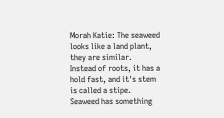Morah Katie: The seaweed looks like a land plant, they are similar.
Instead of roots, it has a hold fast, and it's stem is called a stipe.
Seaweed has something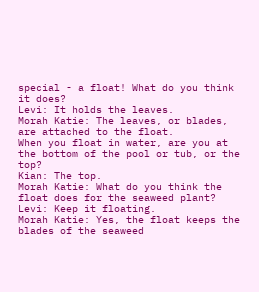special - a float! What do you think it does?
Levi: It holds the leaves.
Morah Katie: The leaves, or blades, are attached to the float.
When you float in water, are you at the bottom of the pool or tub, or the top?
Kian: The top.
Morah Katie: What do you think the float does for the seaweed plant?
Levi: Keep it floating.
Morah Katie: Yes, the float keeps the blades of the seaweed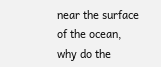near the surface of the ocean, why do the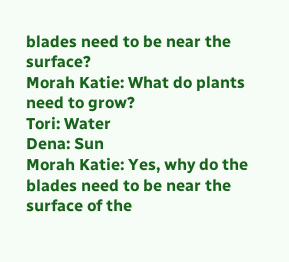blades need to be near the surface?
Morah Katie: What do plants need to grow?
Tori: Water
Dena: Sun
Morah Katie: Yes, why do the blades need to be near the surface of the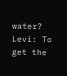water?
Levi: To get the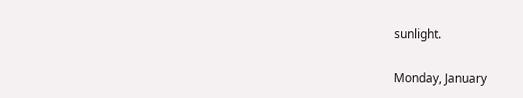sunlight.

Monday, January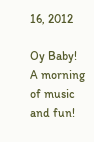16, 2012

Oy Baby!
A morning of music and fun!